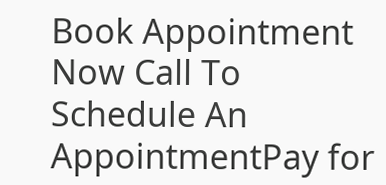Book Appointment Now Call To Schedule An AppointmentPay for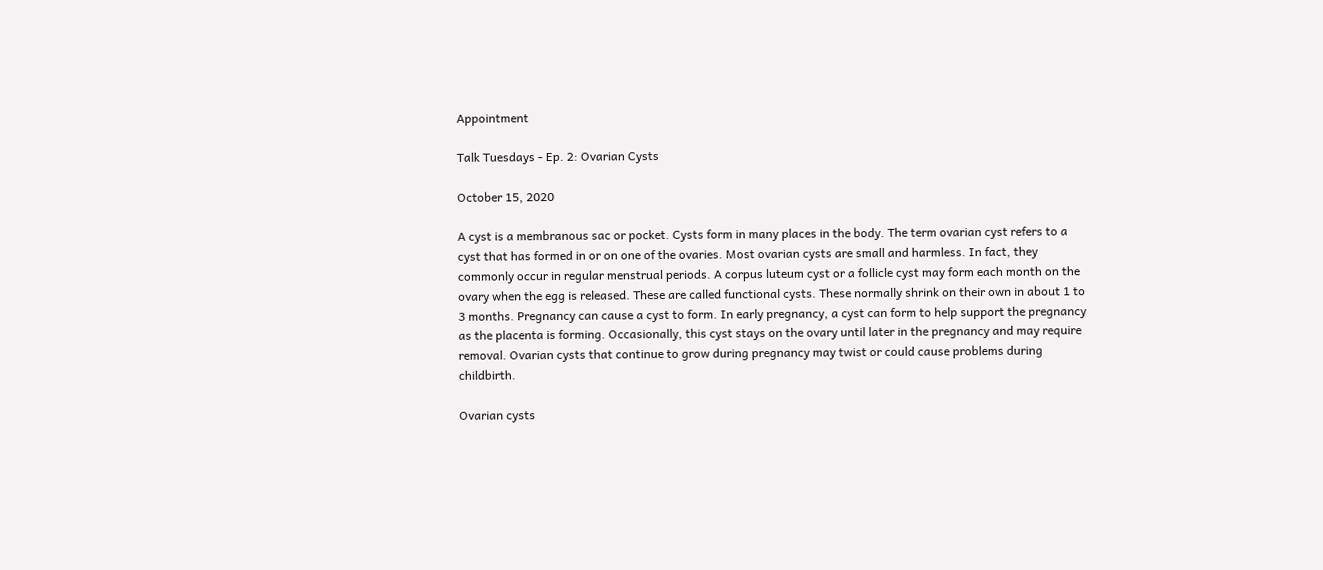Appointment

Talk Tuesdays - Ep. 2: Ovarian Cysts

October 15, 2020

A cyst is a membranous sac or pocket. Cysts form in many places in the body. The term ovarian cyst refers to a cyst that has formed in or on one of the ovaries. Most ovarian cysts are small and harmless. In fact, they commonly occur in regular menstrual periods. A corpus luteum cyst or a follicle cyst may form each month on the ovary when the egg is released. These are called functional cysts. These normally shrink on their own in about 1 to 3 months. Pregnancy can cause a cyst to form. In early pregnancy, a cyst can form to help support the pregnancy as the placenta is forming. Occasionally, this cyst stays on the ovary until later in the pregnancy and may require removal. Ovarian cysts that continue to grow during pregnancy may twist or could cause problems during childbirth.

Ovarian cysts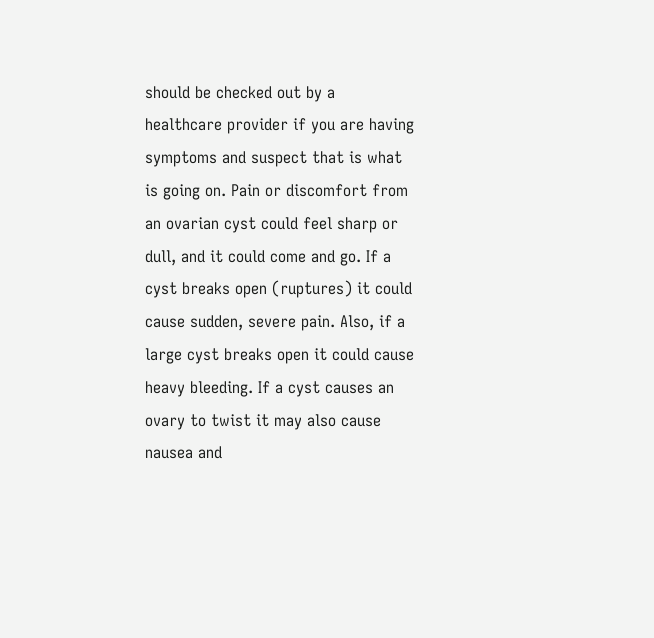should be checked out by a healthcare provider if you are having symptoms and suspect that is what is going on. Pain or discomfort from an ovarian cyst could feel sharp or dull, and it could come and go. If a cyst breaks open (ruptures) it could cause sudden, severe pain. Also, if a large cyst breaks open it could cause heavy bleeding. If a cyst causes an ovary to twist it may also cause nausea and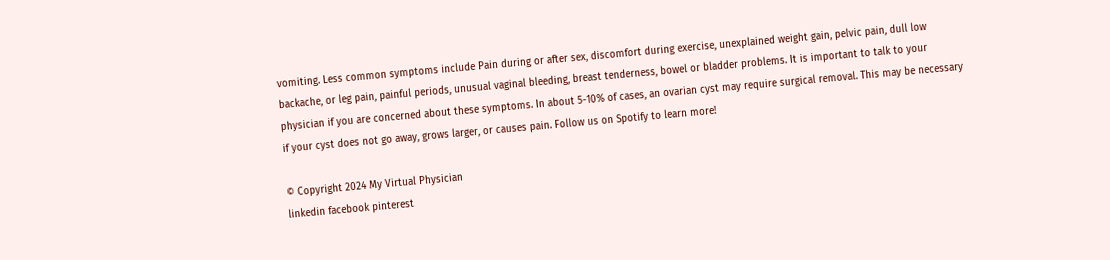vomiting. Less common symptoms include Pain during or after sex, discomfort during exercise, unexplained weight gain, pelvic pain, dull low backache, or leg pain, painful periods, unusual vaginal bleeding, breast tenderness, bowel or bladder problems. It is important to talk to your physician if you are concerned about these symptoms. In about 5-10% of cases, an ovarian cyst may require surgical removal. This may be necessary if your cyst does not go away, grows larger, or causes pain. Follow us on Spotify to learn more!

© Copyright 2024 My Virtual Physician
linkedin facebook pinterest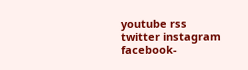youtube rss twitter instagram facebook-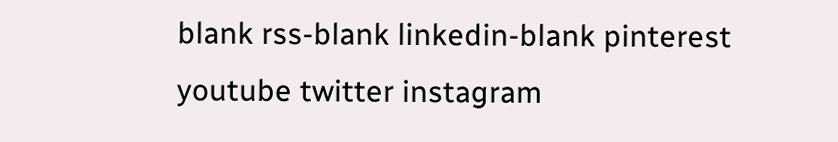blank rss-blank linkedin-blank pinterest youtube twitter instagram